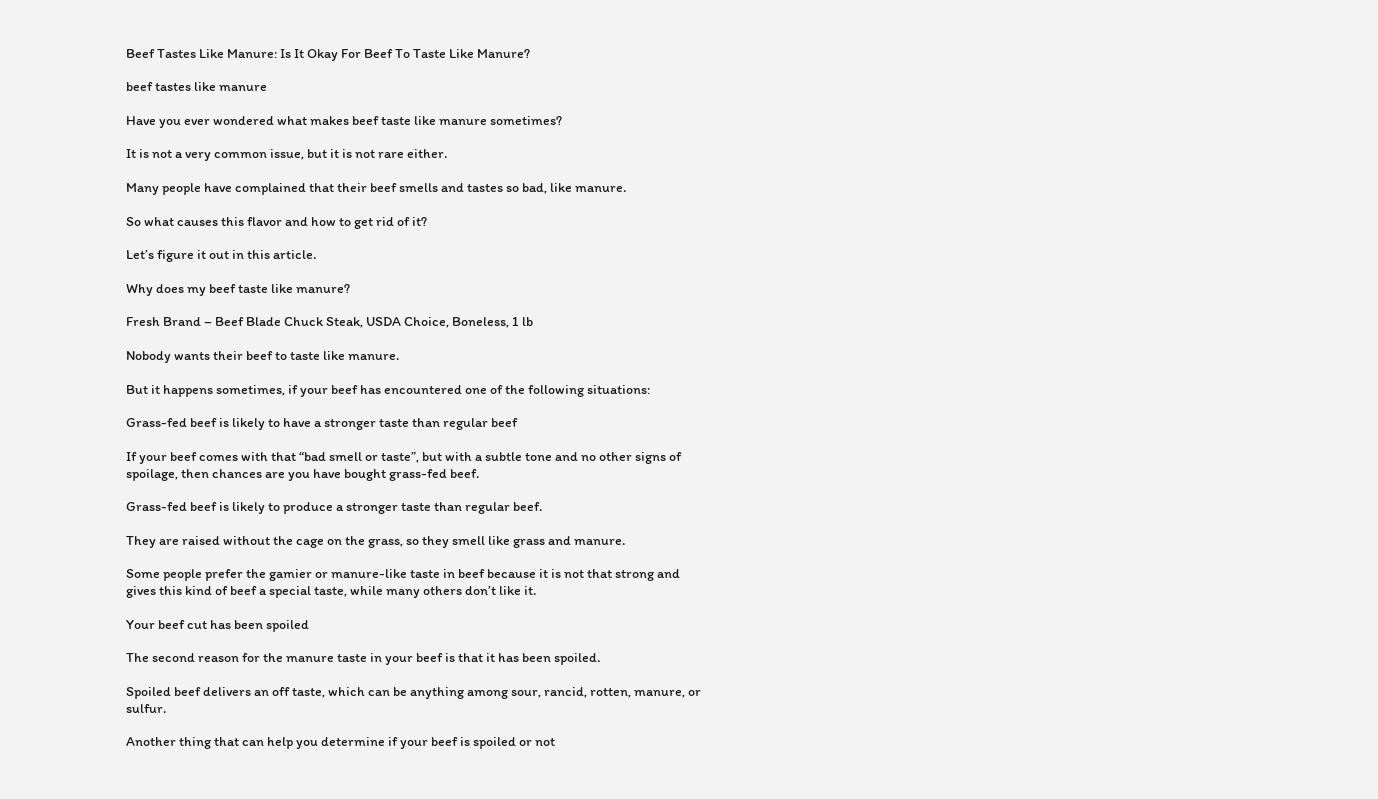Beef Tastes Like Manure: Is It Okay For Beef To Taste Like Manure?

beef tastes like manure

Have you ever wondered what makes beef taste like manure sometimes?

It is not a very common issue, but it is not rare either.

Many people have complained that their beef smells and tastes so bad, like manure.

So what causes this flavor and how to get rid of it?

Let’s figure it out in this article.

Why does my beef taste like manure?

Fresh Brand – Beef Blade Chuck Steak, USDA Choice, Boneless, 1 lb

Nobody wants their beef to taste like manure.

But it happens sometimes, if your beef has encountered one of the following situations:

Grass-fed beef is likely to have a stronger taste than regular beef

If your beef comes with that “bad smell or taste”, but with a subtle tone and no other signs of spoilage, then chances are you have bought grass-fed beef.

Grass-fed beef is likely to produce a stronger taste than regular beef.

They are raised without the cage on the grass, so they smell like grass and manure.

Some people prefer the gamier or manure-like taste in beef because it is not that strong and gives this kind of beef a special taste, while many others don’t like it.

Your beef cut has been spoiled

The second reason for the manure taste in your beef is that it has been spoiled.

Spoiled beef delivers an off taste, which can be anything among sour, rancid, rotten, manure, or sulfur.

Another thing that can help you determine if your beef is spoiled or not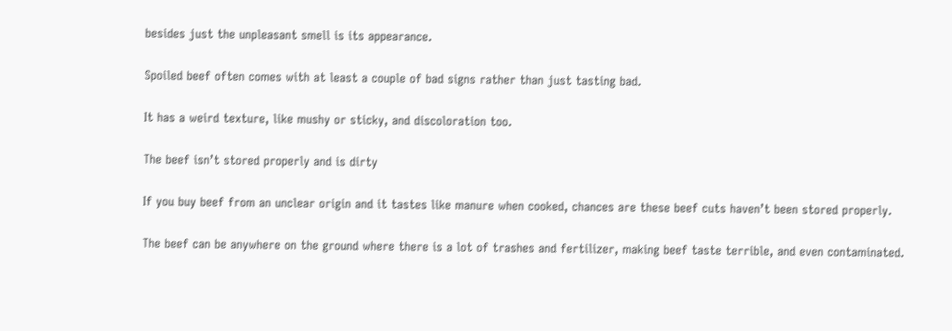besides just the unpleasant smell is its appearance.

Spoiled beef often comes with at least a couple of bad signs rather than just tasting bad.

It has a weird texture, like mushy or sticky, and discoloration too.

The beef isn’t stored properly and is dirty

If you buy beef from an unclear origin and it tastes like manure when cooked, chances are these beef cuts haven’t been stored properly.

The beef can be anywhere on the ground where there is a lot of trashes and fertilizer, making beef taste terrible, and even contaminated.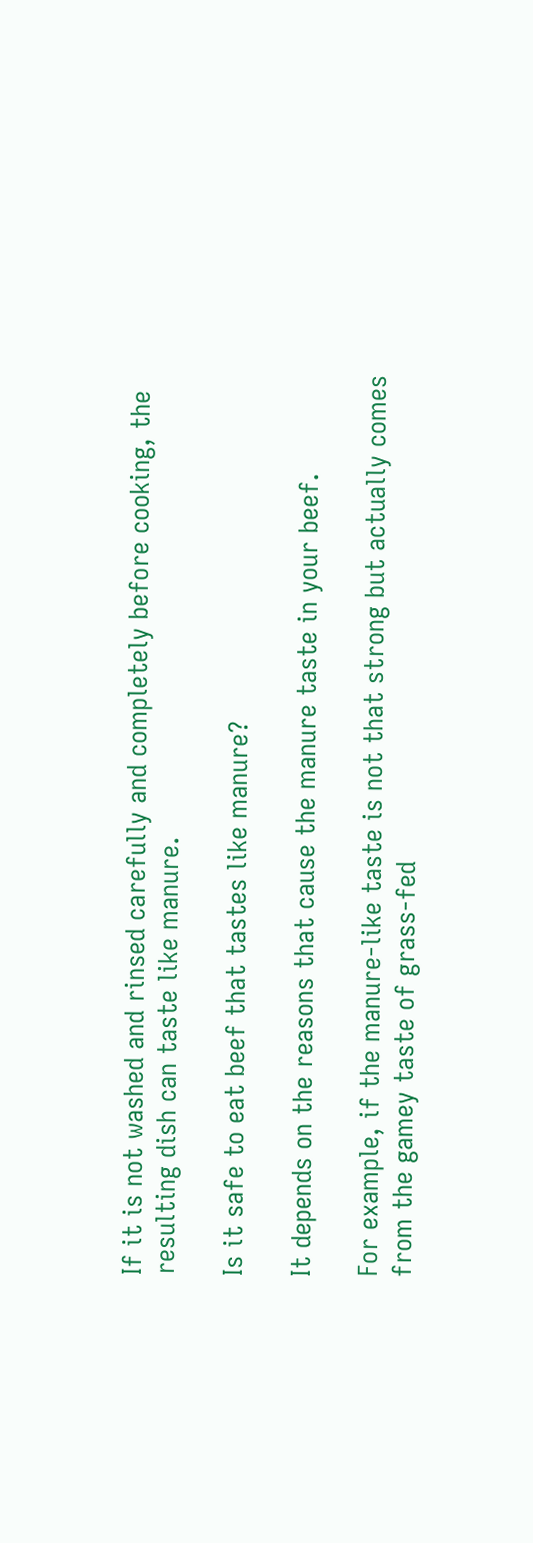If it is not washed and rinsed carefully and completely before cooking, the resulting dish can taste like manure.

Is it safe to eat beef that tastes like manure?

It depends on the reasons that cause the manure taste in your beef.

For example, if the manure-like taste is not that strong but actually comes from the gamey taste of grass-fed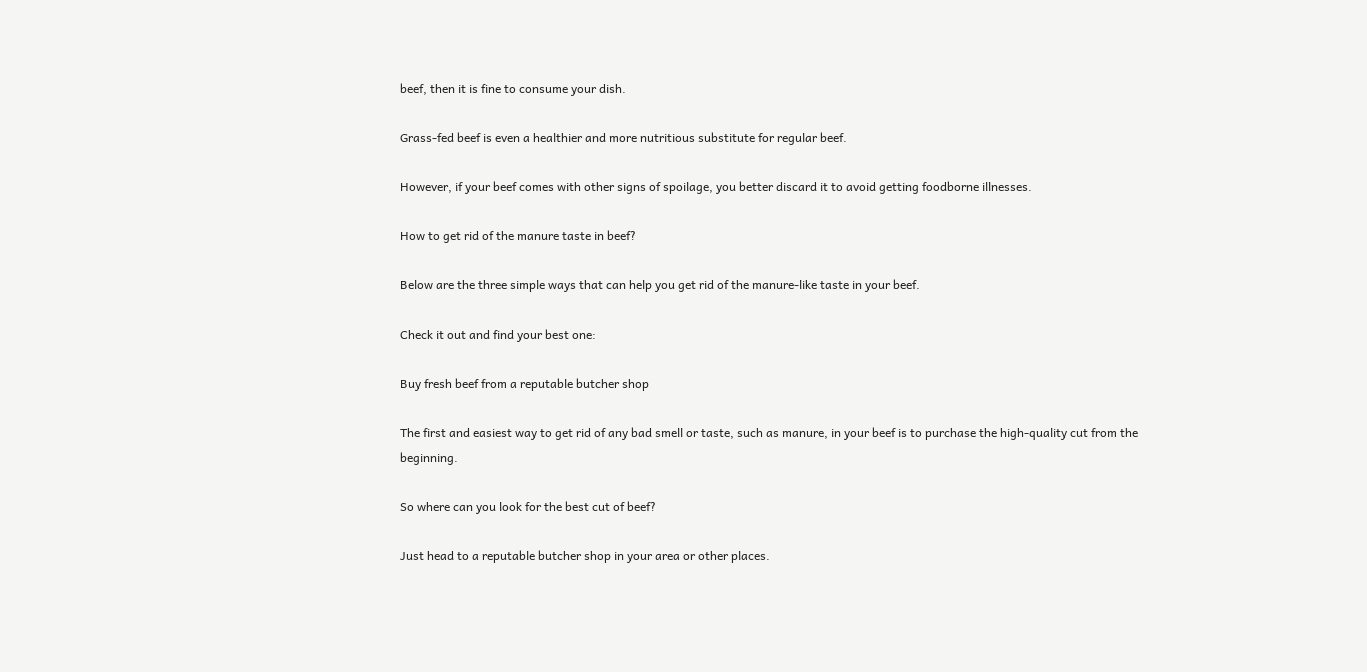beef, then it is fine to consume your dish.

Grass-fed beef is even a healthier and more nutritious substitute for regular beef.

However, if your beef comes with other signs of spoilage, you better discard it to avoid getting foodborne illnesses.

How to get rid of the manure taste in beef?

Below are the three simple ways that can help you get rid of the manure-like taste in your beef.

Check it out and find your best one:

Buy fresh beef from a reputable butcher shop

The first and easiest way to get rid of any bad smell or taste, such as manure, in your beef is to purchase the high-quality cut from the beginning.

So where can you look for the best cut of beef?

Just head to a reputable butcher shop in your area or other places.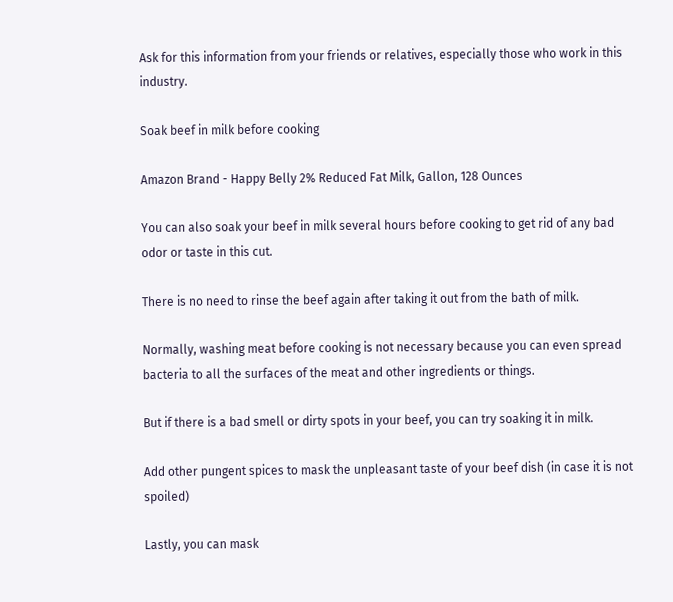Ask for this information from your friends or relatives, especially those who work in this industry.

Soak beef in milk before cooking

Amazon Brand - Happy Belly 2% Reduced Fat Milk, Gallon, 128 Ounces

You can also soak your beef in milk several hours before cooking to get rid of any bad odor or taste in this cut.

There is no need to rinse the beef again after taking it out from the bath of milk.

Normally, washing meat before cooking is not necessary because you can even spread bacteria to all the surfaces of the meat and other ingredients or things.

But if there is a bad smell or dirty spots in your beef, you can try soaking it in milk.

Add other pungent spices to mask the unpleasant taste of your beef dish (in case it is not spoiled)

Lastly, you can mask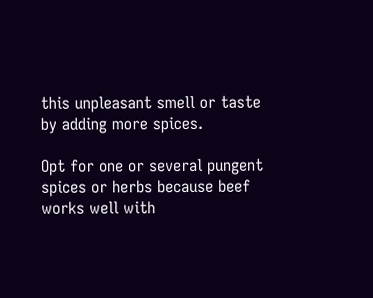this unpleasant smell or taste by adding more spices.

Opt for one or several pungent spices or herbs because beef works well with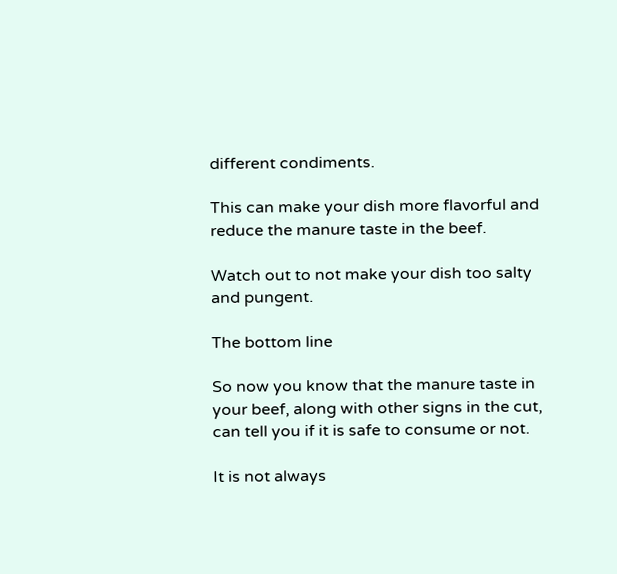different condiments.

This can make your dish more flavorful and reduce the manure taste in the beef.

Watch out to not make your dish too salty and pungent.

The bottom line

So now you know that the manure taste in your beef, along with other signs in the cut, can tell you if it is safe to consume or not.

It is not always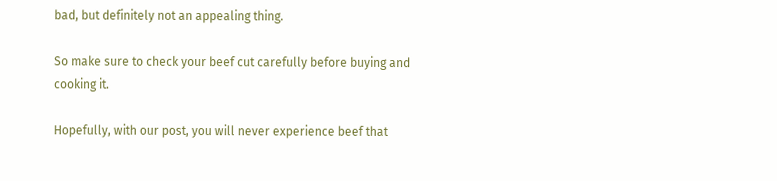bad, but definitely not an appealing thing.

So make sure to check your beef cut carefully before buying and cooking it.

Hopefully, with our post, you will never experience beef that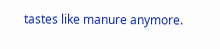tastes like manure anymore.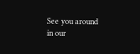See you around in our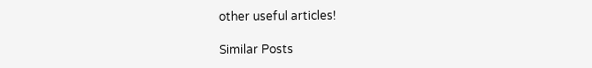other useful articles!

Similar Posts